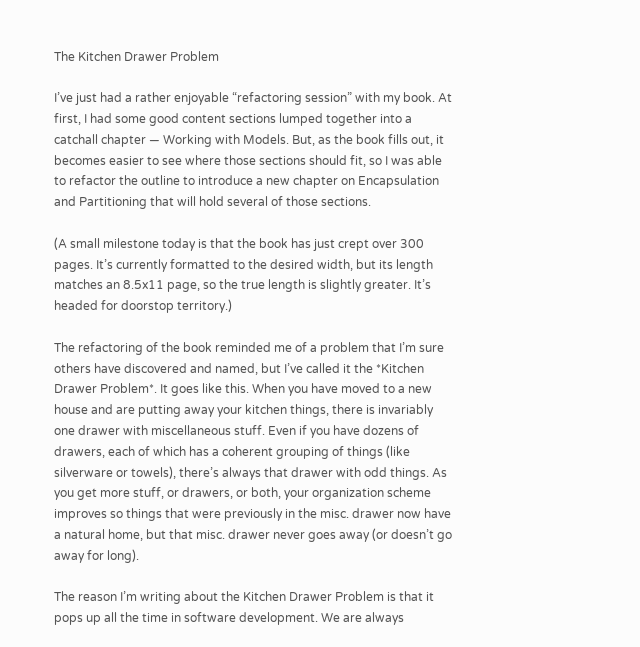The Kitchen Drawer Problem

I’ve just had a rather enjoyable “refactoring session” with my book. At first, I had some good content sections lumped together into a catchall chapter — Working with Models. But, as the book fills out, it becomes easier to see where those sections should fit, so I was able to refactor the outline to introduce a new chapter on Encapsulation and Partitioning that will hold several of those sections.

(A small milestone today is that the book has just crept over 300 pages. It’s currently formatted to the desired width, but its length matches an 8.5x11 page, so the true length is slightly greater. It’s headed for doorstop territory.)

The refactoring of the book reminded me of a problem that I’m sure others have discovered and named, but I’ve called it the *Kitchen Drawer Problem*. It goes like this. When you have moved to a new house and are putting away your kitchen things, there is invariably one drawer with miscellaneous stuff. Even if you have dozens of drawers, each of which has a coherent grouping of things (like silverware or towels), there’s always that drawer with odd things. As you get more stuff, or drawers, or both, your organization scheme improves so things that were previously in the misc. drawer now have a natural home, but that misc. drawer never goes away (or doesn’t go away for long).

The reason I’m writing about the Kitchen Drawer Problem is that it pops up all the time in software development. We are always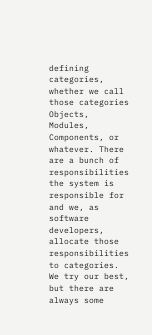defining categories, whether we call those categories Objects, Modules, Components, or whatever. There are a bunch of responsibilities the system is responsible for and we, as software developers, allocate those responsibilities to categories. We try our best, but there are always some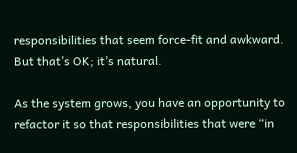responsibilities that seem force-fit and awkward. But that’s OK; it’s natural.

As the system grows, you have an opportunity to refactor it so that responsibilities that were “in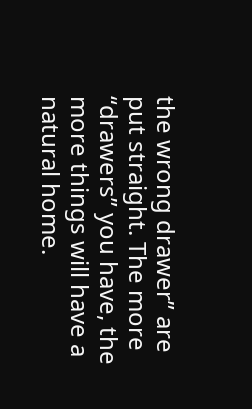the wrong drawer” are put straight. The more “drawers” you have, the more things will have a natural home.